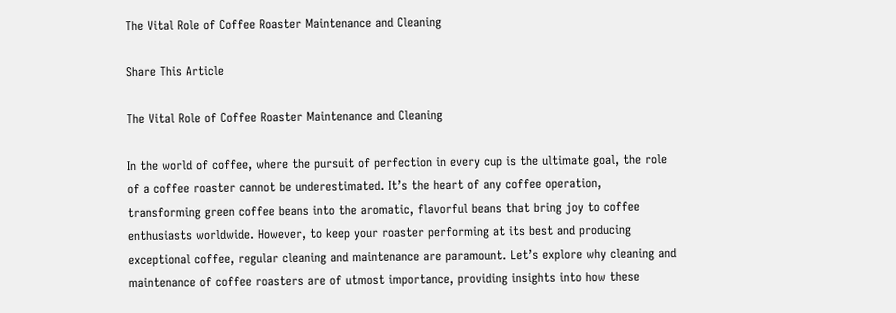The Vital Role of Coffee Roaster Maintenance and Cleaning

Share This Article

The Vital Role of Coffee Roaster Maintenance and Cleaning

In the world of coffee, where the pursuit of perfection in every cup is the ultimate goal, the role of a coffee roaster cannot be underestimated. It’s the heart of any coffee operation, transforming green coffee beans into the aromatic, flavorful beans that bring joy to coffee enthusiasts worldwide. However, to keep your roaster performing at its best and producing exceptional coffee, regular cleaning and maintenance are paramount. Let’s explore why cleaning and maintenance of coffee roasters are of utmost importance, providing insights into how these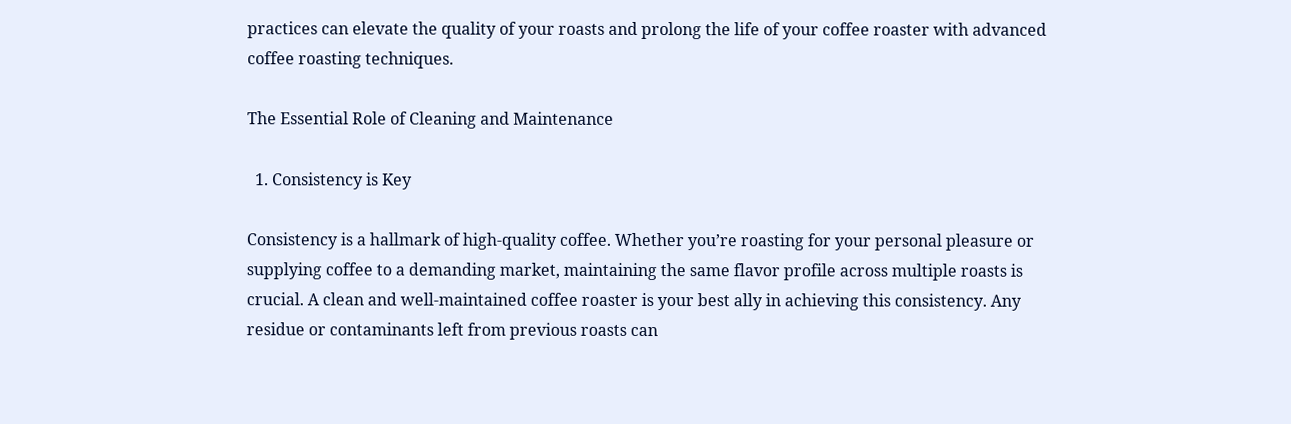practices can elevate the quality of your roasts and prolong the life of your coffee roaster with advanced coffee roasting techniques.

The Essential Role of Cleaning and Maintenance

  1. Consistency is Key

Consistency is a hallmark of high-quality coffee. Whether you’re roasting for your personal pleasure or supplying coffee to a demanding market, maintaining the same flavor profile across multiple roasts is crucial. A clean and well-maintained coffee roaster is your best ally in achieving this consistency. Any residue or contaminants left from previous roasts can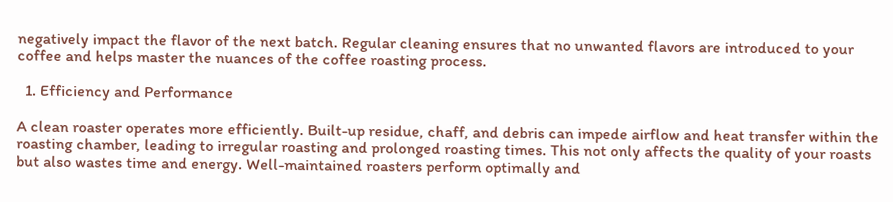negatively impact the flavor of the next batch. Regular cleaning ensures that no unwanted flavors are introduced to your coffee and helps master the nuances of the coffee roasting process.

  1. Efficiency and Performance

A clean roaster operates more efficiently. Built-up residue, chaff, and debris can impede airflow and heat transfer within the roasting chamber, leading to irregular roasting and prolonged roasting times. This not only affects the quality of your roasts but also wastes time and energy. Well-maintained roasters perform optimally and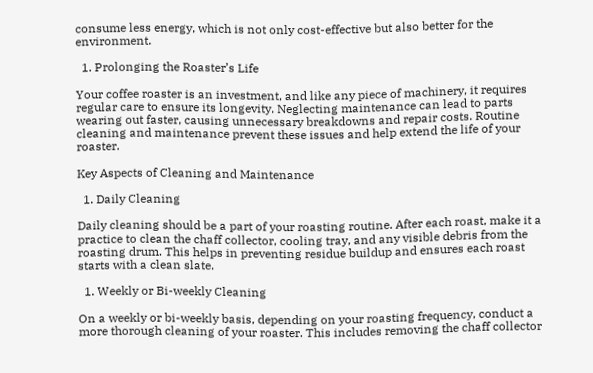consume less energy, which is not only cost-effective but also better for the environment.

  1. Prolonging the Roaster’s Life

Your coffee roaster is an investment, and like any piece of machinery, it requires regular care to ensure its longevity. Neglecting maintenance can lead to parts wearing out faster, causing unnecessary breakdowns and repair costs. Routine cleaning and maintenance prevent these issues and help extend the life of your roaster.

Key Aspects of Cleaning and Maintenance

  1. Daily Cleaning

Daily cleaning should be a part of your roasting routine. After each roast, make it a practice to clean the chaff collector, cooling tray, and any visible debris from the roasting drum. This helps in preventing residue buildup and ensures each roast starts with a clean slate.

  1. Weekly or Bi-weekly Cleaning

On a weekly or bi-weekly basis, depending on your roasting frequency, conduct a more thorough cleaning of your roaster. This includes removing the chaff collector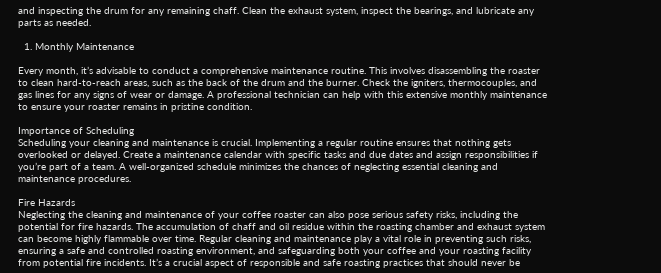and inspecting the drum for any remaining chaff. Clean the exhaust system, inspect the bearings, and lubricate any parts as needed.

  1. Monthly Maintenance

Every month, it’s advisable to conduct a comprehensive maintenance routine. This involves disassembling the roaster to clean hard-to-reach areas, such as the back of the drum and the burner. Check the igniters, thermocouples, and gas lines for any signs of wear or damage. A professional technician can help with this extensive monthly maintenance to ensure your roaster remains in pristine condition.

Importance of Scheduling
Scheduling your cleaning and maintenance is crucial. Implementing a regular routine ensures that nothing gets overlooked or delayed. Create a maintenance calendar with specific tasks and due dates and assign responsibilities if you’re part of a team. A well-organized schedule minimizes the chances of neglecting essential cleaning and maintenance procedures.

Fire Hazards
Neglecting the cleaning and maintenance of your coffee roaster can also pose serious safety risks, including the potential for fire hazards. The accumulation of chaff and oil residue within the roasting chamber and exhaust system can become highly flammable over time. Regular cleaning and maintenance play a vital role in preventing such risks, ensuring a safe and controlled roasting environment, and safeguarding both your coffee and your roasting facility from potential fire incidents. It’s a crucial aspect of responsible and safe roasting practices that should never be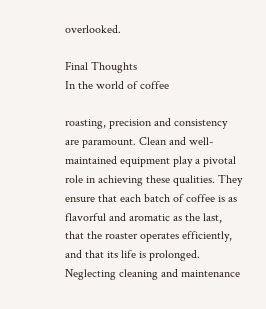overlooked.

Final Thoughts
In the world of coffee

roasting, precision and consistency are paramount. Clean and well-maintained equipment play a pivotal role in achieving these qualities. They ensure that each batch of coffee is as flavorful and aromatic as the last, that the roaster operates efficiently, and that its life is prolonged. Neglecting cleaning and maintenance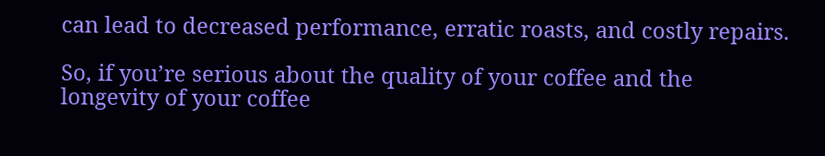can lead to decreased performance, erratic roasts, and costly repairs.

So, if you’re serious about the quality of your coffee and the longevity of your coffee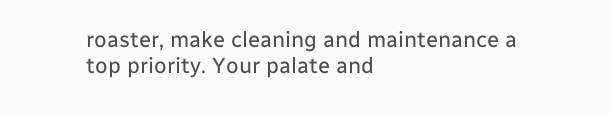roaster, make cleaning and maintenance a top priority. Your palate and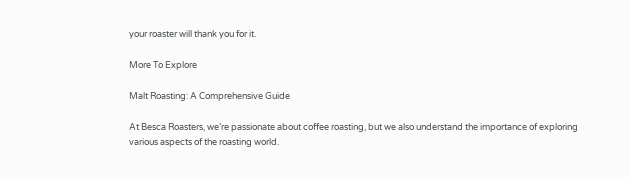your roaster will thank you for it.

More To Explore

Malt Roasting: A Comprehensive Guide

At Besca Roasters, we’re passionate about coffee roasting, but we also understand the importance of exploring various aspects of the roasting world.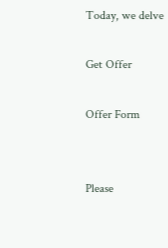Today, we delve

Get Offer

Offer Form


Please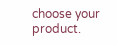choose your product.